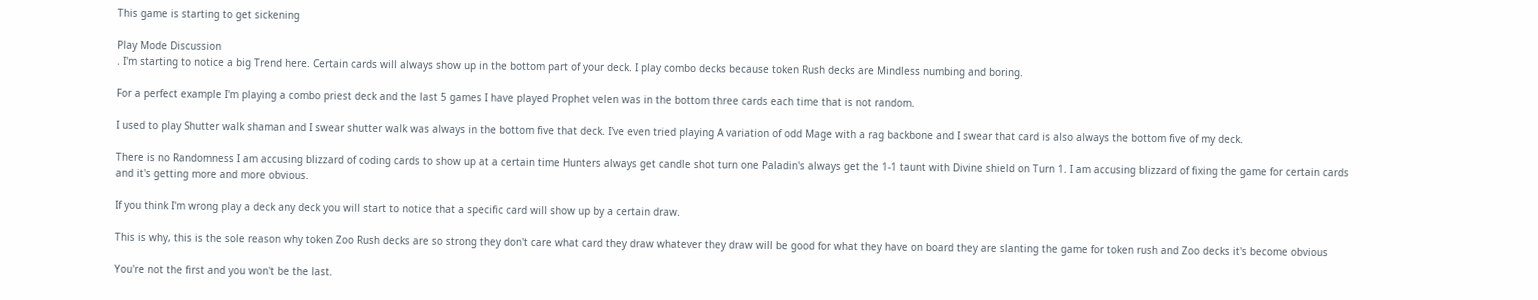This game is starting to get sickening

Play Mode Discussion
. I'm starting to notice a big Trend here. Certain cards will always show up in the bottom part of your deck. I play combo decks because token Rush decks are Mindless numbing and boring.

For a perfect example I'm playing a combo priest deck and the last 5 games I have played Prophet velen was in the bottom three cards each time that is not random.

I used to play Shutter walk shaman and I swear shutter walk was always in the bottom five that deck. I've even tried playing A variation of odd Mage with a rag backbone and I swear that card is also always the bottom five of my deck.

There is no Randomness I am accusing blizzard of coding cards to show up at a certain time Hunters always get candle shot turn one Paladin's always get the 1-1 taunt with Divine shield on Turn 1. I am accusing blizzard of fixing the game for certain cards and it's getting more and more obvious.

If you think I'm wrong play a deck any deck you will start to notice that a specific card will show up by a certain draw.

This is why, this is the sole reason why token Zoo Rush decks are so strong they don't care what card they draw whatever they draw will be good for what they have on board they are slanting the game for token rush and Zoo decks it's become obvious

You're not the first and you won't be the last.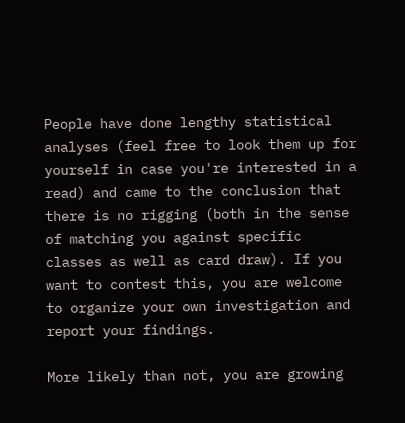People have done lengthy statistical analyses (feel free to look them up for yourself in case you're interested in a read) and came to the conclusion that there is no rigging (both in the sense of matching you against specific classes as well as card draw). If you want to contest this, you are welcome to organize your own investigation and report your findings.

More likely than not, you are growing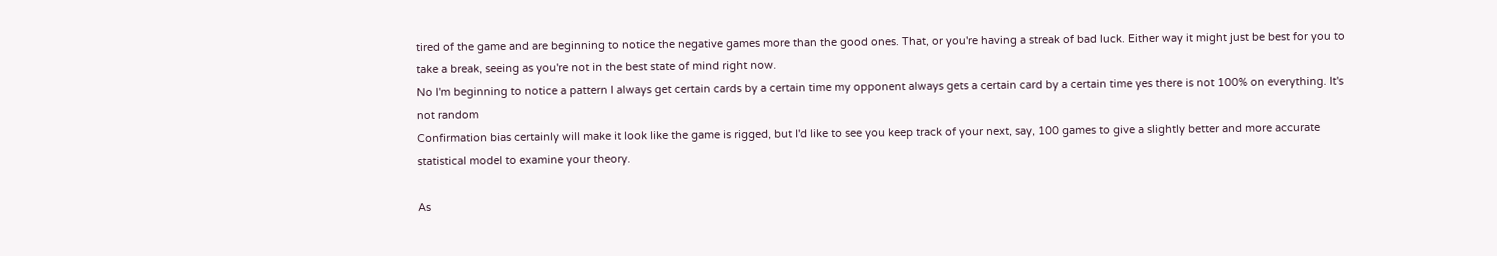tired of the game and are beginning to notice the negative games more than the good ones. That, or you're having a streak of bad luck. Either way it might just be best for you to take a break, seeing as you're not in the best state of mind right now.
No I'm beginning to notice a pattern I always get certain cards by a certain time my opponent always gets a certain card by a certain time yes there is not 100% on everything. It's not random
Confirmation bias certainly will make it look like the game is rigged, but I'd like to see you keep track of your next, say, 100 games to give a slightly better and more accurate statistical model to examine your theory.

As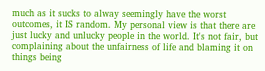much as it sucks to alway seemingly have the worst outcomes, it IS random. My personal view is that there are just lucky and unlucky people in the world. It's not fair, but complaining about the unfairness of life and blaming it on things being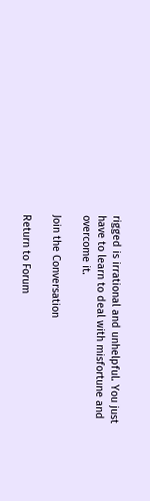rigged is irrational and unhelpful. You just have to learn to deal with misfortune and overcome it.

Join the Conversation

Return to Forum